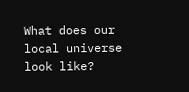What does our local universe look like?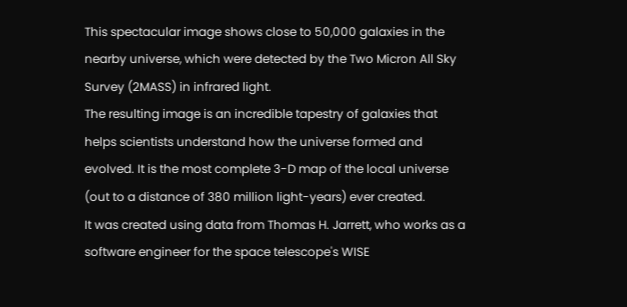This spectacular image shows close to 50,000 galaxies in the nearby universe, which were detected by the Two Micron All Sky Survey (2MASS) in infrared light.
The resulting image is an incredible tapestry of galaxies that helps scientists understand how the universe formed and evolved. It is the most complete 3-D map of the local universe (out to a distance of 380 million light-years) ever created.
It was created using data from Thomas H. Jarrett, who works as a software engineer for the space telescope's WISE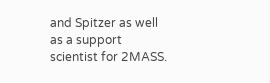and Spitzer as well as a support scientist for 2MASS.